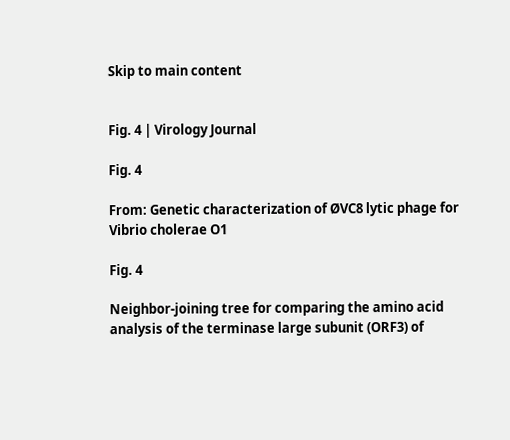Skip to main content


Fig. 4 | Virology Journal

Fig. 4

From: Genetic characterization of ØVC8 lytic phage for Vibrio cholerae O1

Fig. 4

Neighbor-joining tree for comparing the amino acid analysis of the terminase large subunit (ORF3) of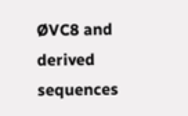ØVC8 and derived sequences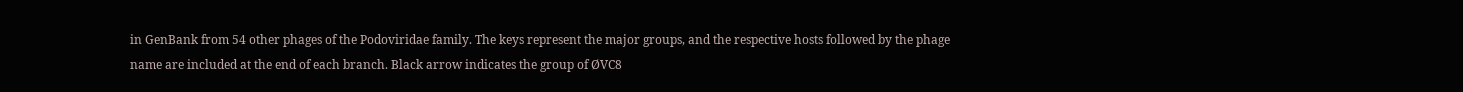in GenBank from 54 other phages of the Podoviridae family. The keys represent the major groups, and the respective hosts followed by the phage name are included at the end of each branch. Black arrow indicates the group of ØVC8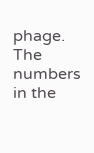phage. The numbers in the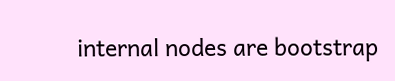internal nodes are bootstrap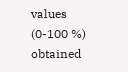values (0-100 %) obtained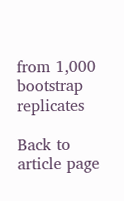from 1,000 bootstrap replicates

Back to article page